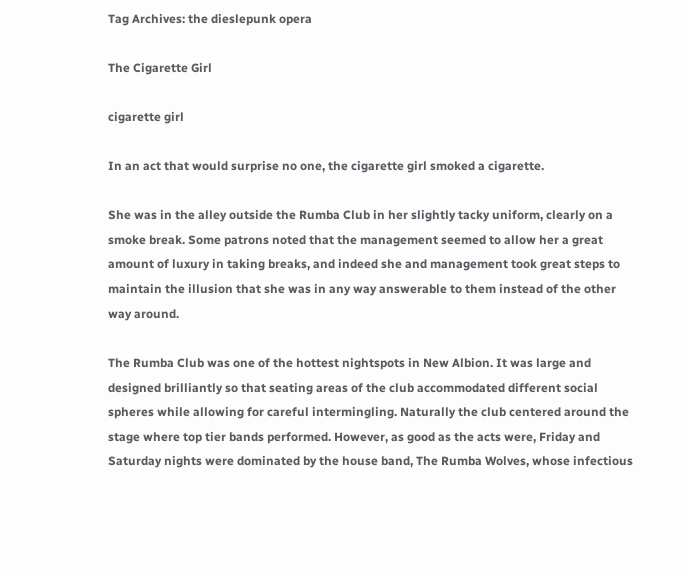Tag Archives: the dieslepunk opera

The Cigarette Girl

cigarette girl

In an act that would surprise no one, the cigarette girl smoked a cigarette.

She was in the alley outside the Rumba Club in her slightly tacky uniform, clearly on a smoke break. Some patrons noted that the management seemed to allow her a great amount of luxury in taking breaks, and indeed she and management took great steps to maintain the illusion that she was in any way answerable to them instead of the other way around.

The Rumba Club was one of the hottest nightspots in New Albion. It was large and designed brilliantly so that seating areas of the club accommodated different social spheres while allowing for careful intermingling. Naturally the club centered around the stage where top tier bands performed. However, as good as the acts were, Friday and Saturday nights were dominated by the house band, The Rumba Wolves, whose infectious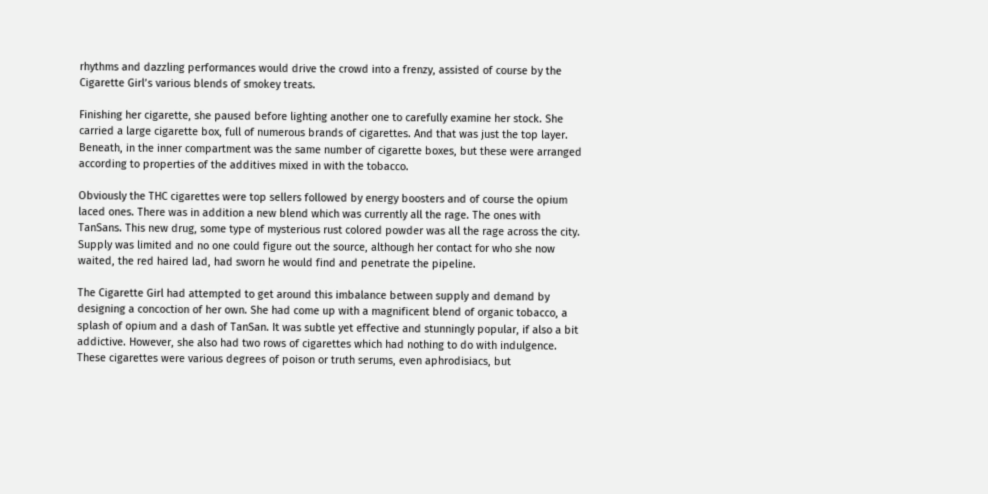rhythms and dazzling performances would drive the crowd into a frenzy, assisted of course by the Cigarette Girl’s various blends of smokey treats.

Finishing her cigarette, she paused before lighting another one to carefully examine her stock. She carried a large cigarette box, full of numerous brands of cigarettes. And that was just the top layer. Beneath, in the inner compartment was the same number of cigarette boxes, but these were arranged according to properties of the additives mixed in with the tobacco.

Obviously the THC cigarettes were top sellers followed by energy boosters and of course the opium laced ones. There was in addition a new blend which was currently all the rage. The ones with TanSans. This new drug, some type of mysterious rust colored powder was all the rage across the city. Supply was limited and no one could figure out the source, although her contact for who she now waited, the red haired lad, had sworn he would find and penetrate the pipeline.

The Cigarette Girl had attempted to get around this imbalance between supply and demand by designing a concoction of her own. She had come up with a magnificent blend of organic tobacco, a splash of opium and a dash of TanSan. It was subtle yet effective and stunningly popular, if also a bit addictive. However, she also had two rows of cigarettes which had nothing to do with indulgence. These cigarettes were various degrees of poison or truth serums, even aphrodisiacs, but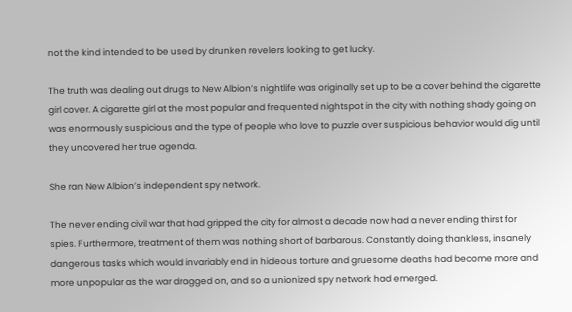not the kind intended to be used by drunken revelers looking to get lucky.

The truth was dealing out drugs to New Albion’s nightlife was originally set up to be a cover behind the cigarette girl cover. A cigarette girl at the most popular and frequented nightspot in the city with nothing shady going on was enormously suspicious and the type of people who love to puzzle over suspicious behavior would dig until they uncovered her true agenda.

She ran New Albion’s independent spy network.

The never ending civil war that had gripped the city for almost a decade now had a never ending thirst for spies. Furthermore, treatment of them was nothing short of barbarous. Constantly doing thankless, insanely dangerous tasks which would invariably end in hideous torture and gruesome deaths had become more and more unpopular as the war dragged on, and so a unionized spy network had emerged.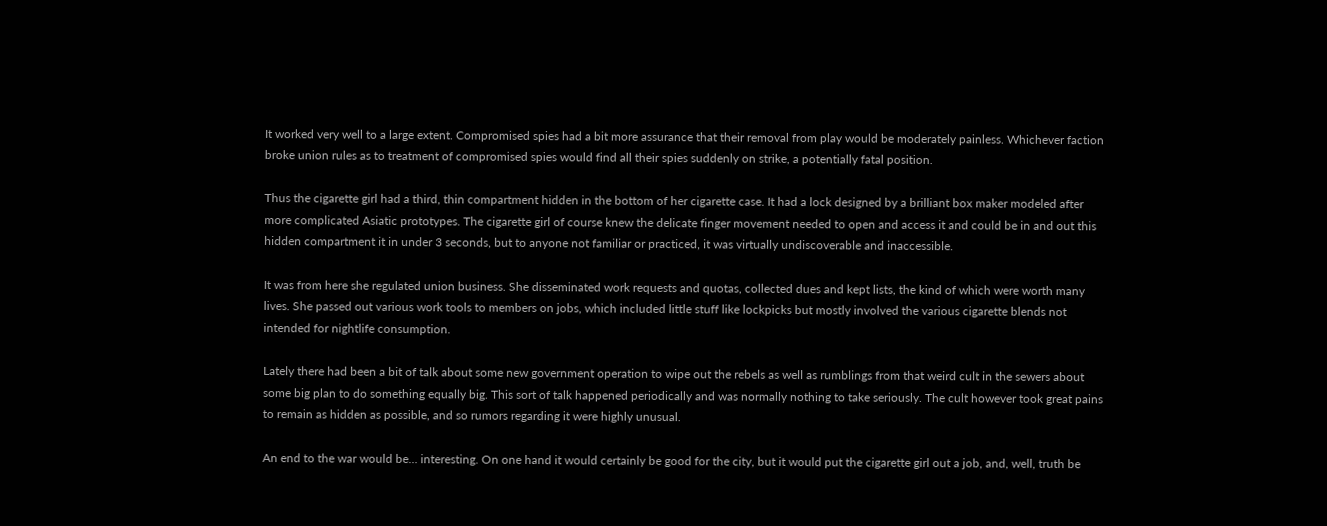It worked very well to a large extent. Compromised spies had a bit more assurance that their removal from play would be moderately painless. Whichever faction broke union rules as to treatment of compromised spies would find all their spies suddenly on strike, a potentially fatal position.

Thus the cigarette girl had a third, thin compartment hidden in the bottom of her cigarette case. It had a lock designed by a brilliant box maker modeled after more complicated Asiatic prototypes. The cigarette girl of course knew the delicate finger movement needed to open and access it and could be in and out this hidden compartment it in under 3 seconds, but to anyone not familiar or practiced, it was virtually undiscoverable and inaccessible.

It was from here she regulated union business. She disseminated work requests and quotas, collected dues and kept lists, the kind of which were worth many lives. She passed out various work tools to members on jobs, which included little stuff like lockpicks but mostly involved the various cigarette blends not intended for nightlife consumption.

Lately there had been a bit of talk about some new government operation to wipe out the rebels as well as rumblings from that weird cult in the sewers about some big plan to do something equally big. This sort of talk happened periodically and was normally nothing to take seriously. The cult however took great pains to remain as hidden as possible, and so rumors regarding it were highly unusual.

An end to the war would be… interesting. On one hand it would certainly be good for the city, but it would put the cigarette girl out a job, and, well, truth be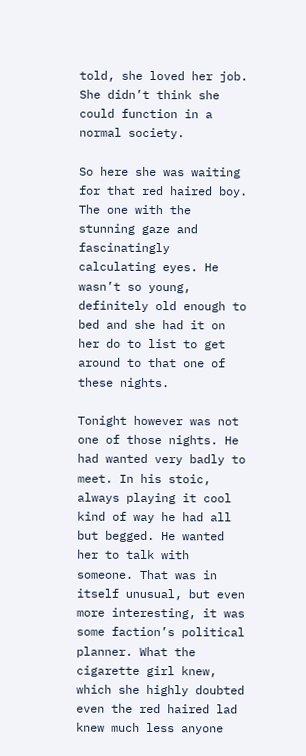told, she loved her job. She didn’t think she could function in a normal society.

So here she was waiting for that red haired boy. The one with the stunning gaze and fascinatingly calculating eyes. He wasn’t so young, definitely old enough to bed and she had it on her do to list to get around to that one of these nights.

Tonight however was not one of those nights. He had wanted very badly to meet. In his stoic, always playing it cool kind of way he had all but begged. He wanted her to talk with someone. That was in itself unusual, but even more interesting, it was some faction’s political planner. What the cigarette girl knew, which she highly doubted even the red haired lad knew much less anyone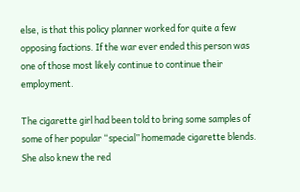else, is that this policy planner worked for quite a few opposing factions. If the war ever ended this person was one of those most likely continue to continue their employment.

The cigarette girl had been told to bring some samples of some of her popular “special” homemade cigarette blends. She also knew the red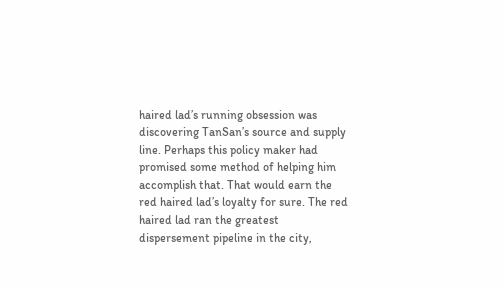haired lad’s running obsession was discovering TanSan’s source and supply line. Perhaps this policy maker had promised some method of helping him accomplish that. That would earn the red haired lad’s loyalty for sure. The red haired lad ran the greatest dispersement pipeline in the city,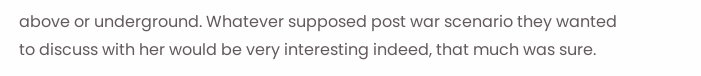above or underground. Whatever supposed post war scenario they wanted to discuss with her would be very interesting indeed, that much was sure.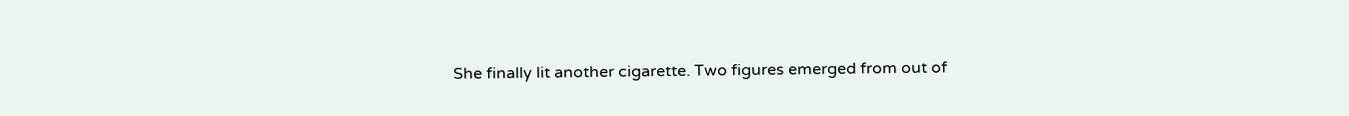She finally lit another cigarette. Two figures emerged from out of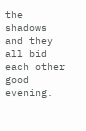the shadows and they all bid each other good evening.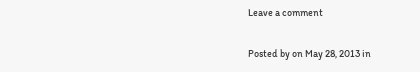Leave a comment

Posted by on May 28, 2013 in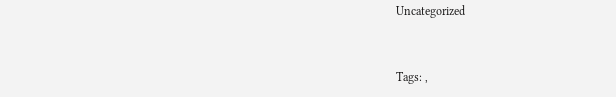Uncategorized


Tags: ,